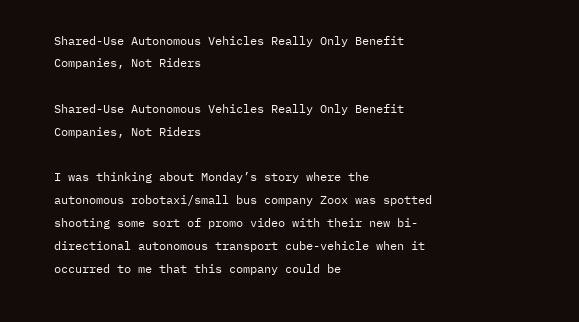Shared-Use Autonomous Vehicles Really Only Benefit Companies, Not Riders

Shared-Use Autonomous Vehicles Really Only Benefit Companies, Not Riders

I was thinking about Monday’s story where the autonomous robotaxi/small bus company Zoox was spotted shooting some sort of promo video with their new bi-directional autonomous transport cube-vehicle when it occurred to me that this company could be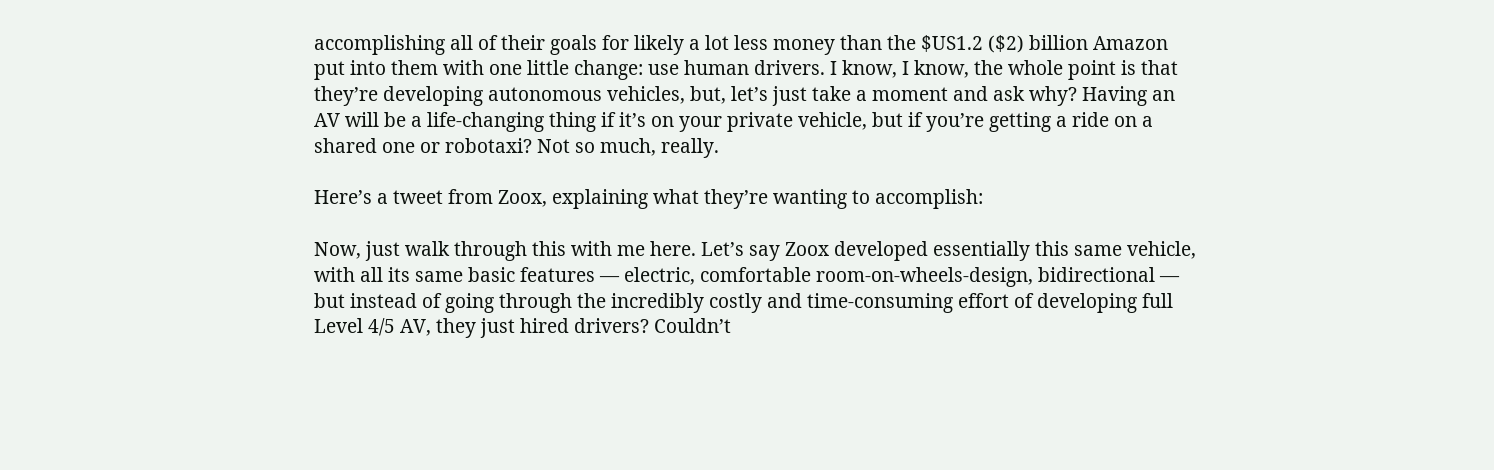accomplishing all of their goals for likely a lot less money than the $US1.2 ($2) billion Amazon put into them with one little change: use human drivers. I know, I know, the whole point is that they’re developing autonomous vehicles, but, let’s just take a moment and ask why? Having an AV will be a life-changing thing if it’s on your private vehicle, but if you’re getting a ride on a shared one or robotaxi? Not so much, really.

Here’s a tweet from Zoox, explaining what they’re wanting to accomplish:

Now, just walk through this with me here. Let’s say Zoox developed essentially this same vehicle, with all its same basic features — electric, comfortable room-on-wheels-design, bidirectional — but instead of going through the incredibly costly and time-consuming effort of developing full Level 4/5 AV, they just hired drivers? Couldn’t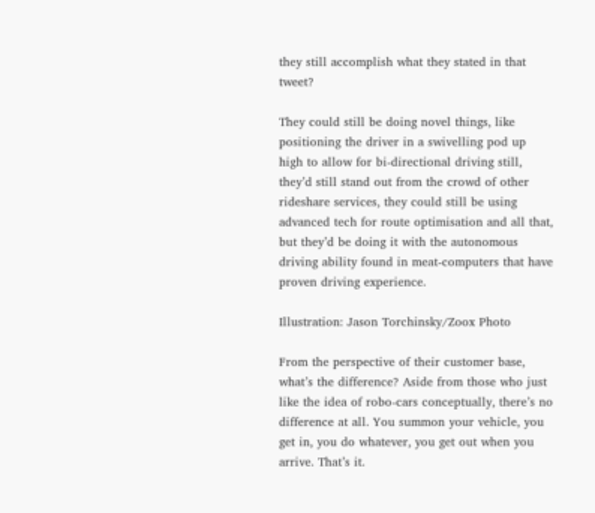they still accomplish what they stated in that tweet?

They could still be doing novel things, like positioning the driver in a swivelling pod up high to allow for bi-directional driving still, they’d still stand out from the crowd of other rideshare services, they could still be using advanced tech for route optimisation and all that, but they’d be doing it with the autonomous driving ability found in meat-computers that have proven driving experience.

Illustration: Jason Torchinsky/Zoox Photo

From the perspective of their customer base, what’s the difference? Aside from those who just like the idea of robo-cars conceptually, there’s no difference at all. You summon your vehicle, you get in, you do whatever, you get out when you arrive. That’s it.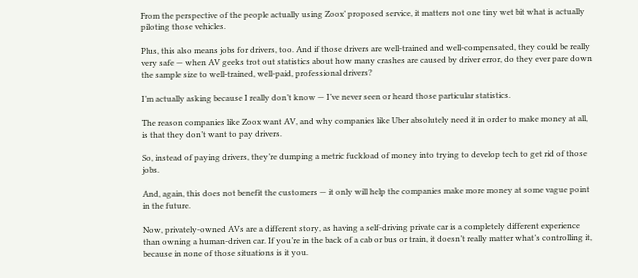From the perspective of the people actually using Zoox’ proposed service, it matters not one tiny wet bit what is actually piloting those vehicles.

Plus, this also means jobs for drivers, too. And if those drivers are well-trained and well-compensated, they could be really very safe — when AV geeks trot out statistics about how many crashes are caused by driver error, do they ever pare down the sample size to well-trained, well-paid, professional drivers?

I’m actually asking because I really don’t know — I’ve never seen or heard those particular statistics.

The reason companies like Zoox want AV, and why companies like Uber absolutely need it in order to make money at all, is that they don’t want to pay drivers.

So, instead of paying drivers, they’re dumping a metric fuckload of money into trying to develop tech to get rid of those jobs.

And, again, this does not benefit the customers — it only will help the companies make more money at some vague point in the future.

Now, privately-owned AVs are a different story, as having a self-driving private car is a completely different experience than owning a human-driven car. If you’re in the back of a cab or bus or train, it doesn’t really matter what’s controlling it, because in none of those situations is it you.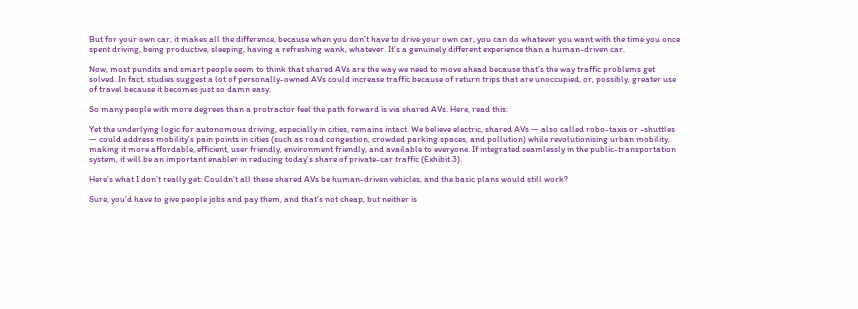But for your own car, it makes all the difference, because when you don’t have to drive your own car, you can do whatever you want with the time you once spent driving, being productive, sleeping, having a refreshing wank, whatever. It’s a genuinely different experience than a human-driven car.

Now, most pundits and smart people seem to think that shared AVs are the way we need to move ahead because that’s the way traffic problems get solved. In fact, studies suggest a lot of personally-owned AVs could increase traffic because of return trips that are unoccupied, or, possibly, greater use of travel because it becomes just so damn easy.

So many people with more degrees than a protractor feel the path forward is via shared AVs. Here, read this:

Yet the underlying logic for autonomous driving, especially in cities, remains intact. We believe electric, shared AVs — also called robo-taxis or -shuttles — could address mobility’s pain points in cities (such as road congestion, crowded parking spaces, and pollution) while revolutionising urban mobility, making it more affordable, efficient, user friendly, environment friendly, and available to everyone. If integrated seamlessly in the public-transportation system, it will be an important enabler in reducing today’s share of private-car traffic (Exhibit 3).

Here’s what I don’t really get: Couldn’t all these shared AVs be human-driven vehicles, and the basic plans would still work?

Sure, you’d have to give people jobs and pay them, and that’s not cheap, but neither is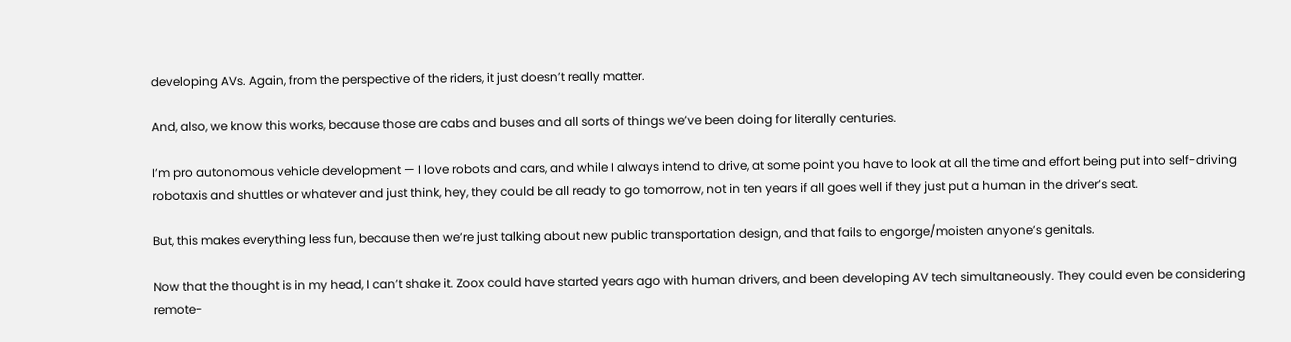developing AVs. Again, from the perspective of the riders, it just doesn’t really matter.

And, also, we know this works, because those are cabs and buses and all sorts of things we’ve been doing for literally centuries.

I’m pro autonomous vehicle development — I love robots and cars, and while I always intend to drive, at some point you have to look at all the time and effort being put into self-driving robotaxis and shuttles or whatever and just think, hey, they could be all ready to go tomorrow, not in ten years if all goes well if they just put a human in the driver’s seat.

But, this makes everything less fun, because then we’re just talking about new public transportation design, and that fails to engorge/moisten anyone’s genitals.

Now that the thought is in my head, I can’t shake it. Zoox could have started years ago with human drivers, and been developing AV tech simultaneously. They could even be considering remote-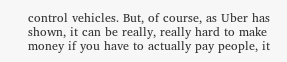control vehicles. But, of course, as Uber has shown, it can be really, really hard to make money if you have to actually pay people, it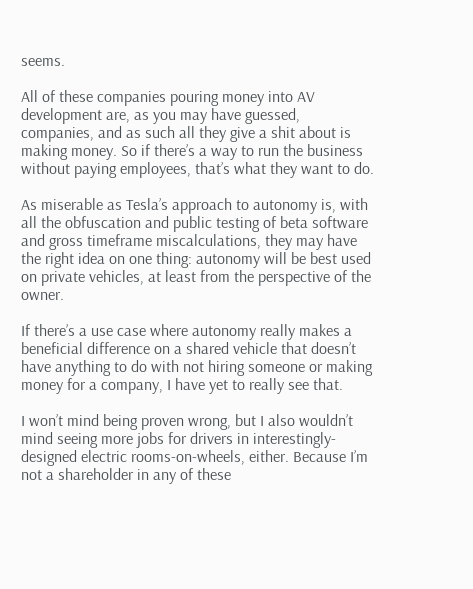seems.

All of these companies pouring money into AV development are, as you may have guessed, companies, and as such all they give a shit about is making money. So if there’s a way to run the business without paying employees, that’s what they want to do.

As miserable as Tesla’s approach to autonomy is, with all the obfuscation and public testing of beta software and gross timeframe miscalculations, they may have the right idea on one thing: autonomy will be best used on private vehicles, at least from the perspective of the owner.

If there’s a use case where autonomy really makes a beneficial difference on a shared vehicle that doesn’t have anything to do with not hiring someone or making money for a company, I have yet to really see that.

I won’t mind being proven wrong, but I also wouldn’t mind seeing more jobs for drivers in interestingly-designed electric rooms-on-wheels, either. Because I’m not a shareholder in any of these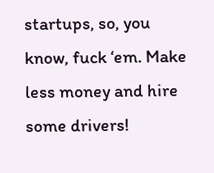startups, so, you know, fuck ‘em. Make less money and hire some drivers!